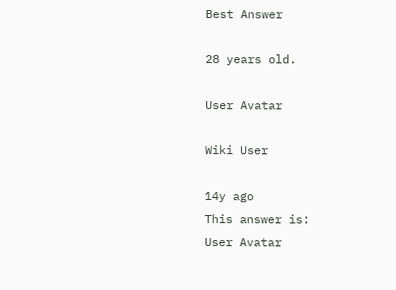Best Answer

28 years old.

User Avatar

Wiki User

14y ago
This answer is:
User Avatar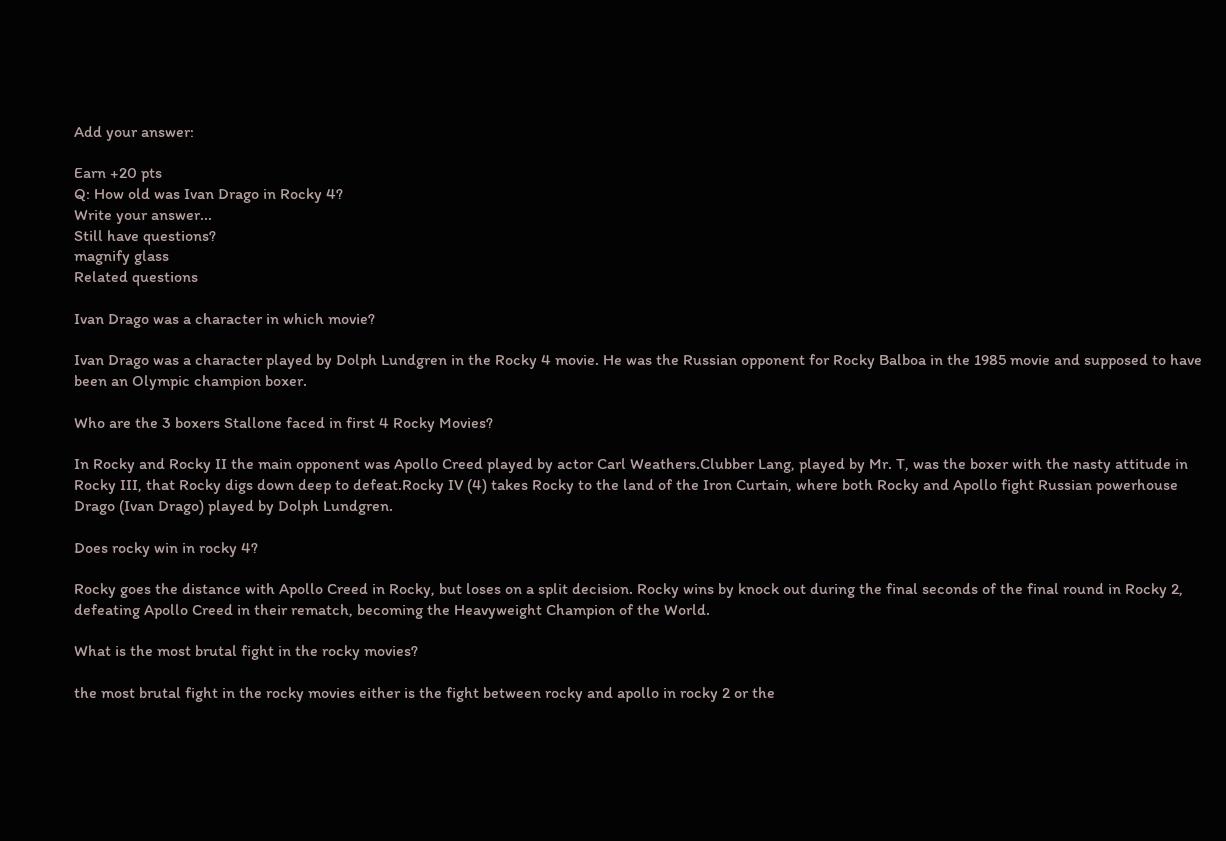Add your answer:

Earn +20 pts
Q: How old was Ivan Drago in Rocky 4?
Write your answer...
Still have questions?
magnify glass
Related questions

Ivan Drago was a character in which movie?

Ivan Drago was a character played by Dolph Lundgren in the Rocky 4 movie. He was the Russian opponent for Rocky Balboa in the 1985 movie and supposed to have been an Olympic champion boxer.

Who are the 3 boxers Stallone faced in first 4 Rocky Movies?

In Rocky and Rocky II the main opponent was Apollo Creed played by actor Carl Weathers.Clubber Lang, played by Mr. T, was the boxer with the nasty attitude in Rocky III, that Rocky digs down deep to defeat.Rocky IV (4) takes Rocky to the land of the Iron Curtain, where both Rocky and Apollo fight Russian powerhouse Drago (Ivan Drago) played by Dolph Lundgren.

Does rocky win in rocky 4?

Rocky goes the distance with Apollo Creed in Rocky, but loses on a split decision. Rocky wins by knock out during the final seconds of the final round in Rocky 2, defeating Apollo Creed in their rematch, becoming the Heavyweight Champion of the World.

What is the most brutal fight in the rocky movies?

the most brutal fight in the rocky movies either is the fight between rocky and apollo in rocky 2 or the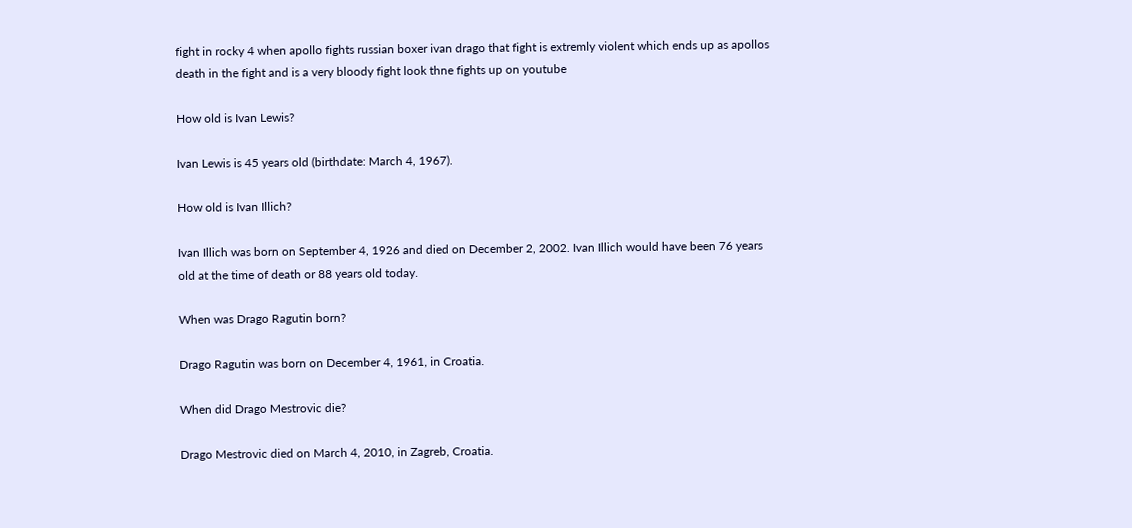fight in rocky 4 when apollo fights russian boxer ivan drago that fight is extremly violent which ends up as apollos death in the fight and is a very bloody fight look thne fights up on youtube

How old is Ivan Lewis?

Ivan Lewis is 45 years old (birthdate: March 4, 1967).

How old is Ivan Illich?

Ivan Illich was born on September 4, 1926 and died on December 2, 2002. Ivan Illich would have been 76 years old at the time of death or 88 years old today.

When was Drago Ragutin born?

Drago Ragutin was born on December 4, 1961, in Croatia.

When did Drago Mestrovic die?

Drago Mestrovic died on March 4, 2010, in Zagreb, Croatia.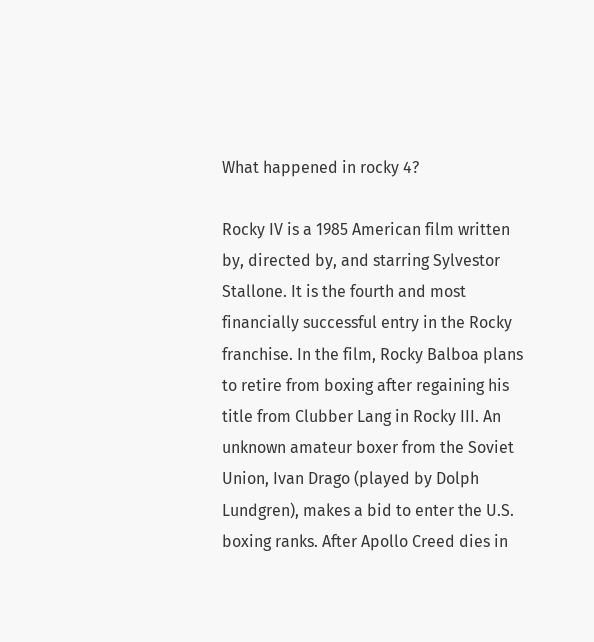What happened in rocky 4?

Rocky IV is a 1985 American film written by, directed by, and starring Sylvestor Stallone. It is the fourth and most financially successful entry in the Rocky franchise. In the film, Rocky Balboa plans to retire from boxing after regaining his title from Clubber Lang in Rocky III. An unknown amateur boxer from the Soviet Union, Ivan Drago (played by Dolph Lundgren), makes a bid to enter the U.S. boxing ranks. After Apollo Creed dies in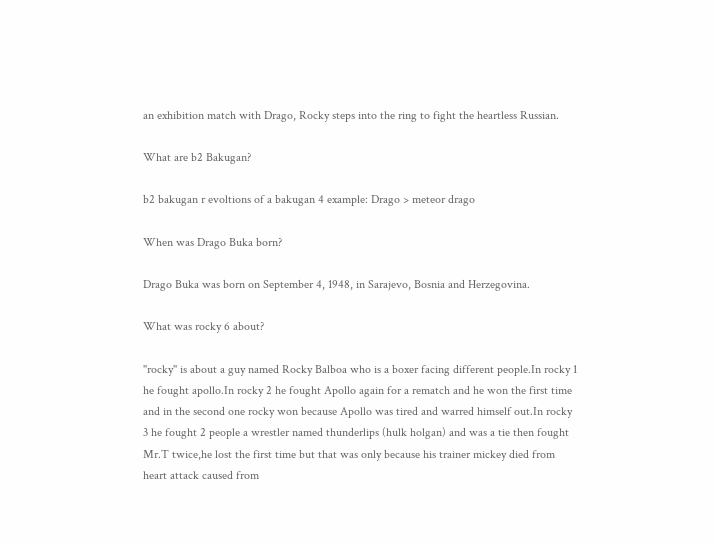an exhibition match with Drago, Rocky steps into the ring to fight the heartless Russian.

What are b2 Bakugan?

b2 bakugan r evoltions of a bakugan 4 example: Drago > meteor drago

When was Drago Buka born?

Drago Buka was born on September 4, 1948, in Sarajevo, Bosnia and Herzegovina.

What was rocky 6 about?

''rocky'' is about a guy named Rocky Balboa who is a boxer facing different people.In rocky 1 he fought apollo.In rocky 2 he fought Apollo again for a rematch and he won the first time and in the second one rocky won because Apollo was tired and warred himself out.In rocky 3 he fought 2 people a wrestler named thunderlips (hulk holgan) and was a tie then fought Mr.T twice,he lost the first time but that was only because his trainer mickey died from heart attack caused from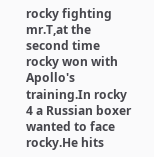rocky fighting mr.T,at the second time rocky won with Apollo's training.In rocky 4 a Russian boxer wanted to face rocky.He hits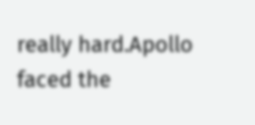really hard.Apollo faced the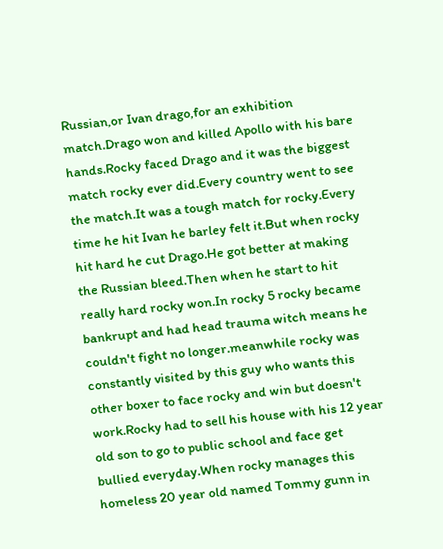Russian,or Ivan drago,for an exhibition match.Drago won and killed Apollo with his bare hands.Rocky faced Drago and it was the biggest match rocky ever did.Every country went to see the match.It was a tough match for rocky.Every time he hit Ivan he barley felt it.But when rocky hit hard he cut Drago.He got better at making the Russian bleed.Then when he start to hit really hard rocky won.In rocky 5 rocky became bankrupt and had head trauma witch means he couldn't fight no longer.meanwhile rocky was constantly visited by this guy who wants this other boxer to face rocky and win but doesn't work.Rocky had to sell his house with his 12 year old son to go to public school and face get bullied everyday.When rocky manages this homeless 20 year old named Tommy gunn in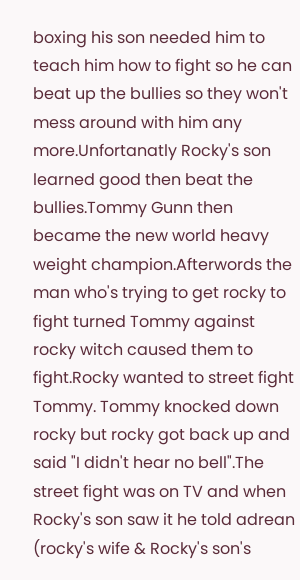boxing his son needed him to teach him how to fight so he can beat up the bullies so they won't mess around with him any more.Unfortanatly Rocky's son learned good then beat the bullies.Tommy Gunn then became the new world heavy weight champion.Afterwords the man who's trying to get rocky to fight turned Tommy against rocky witch caused them to fight.Rocky wanted to street fight Tommy. Tommy knocked down rocky but rocky got back up and said "I didn't hear no bell".The street fight was on TV and when Rocky's son saw it he told adrean (rocky's wife & Rocky's son's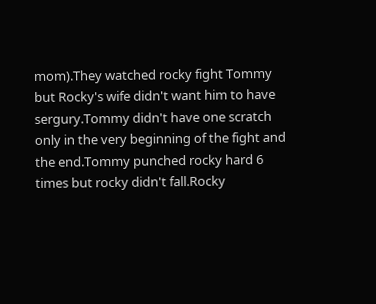mom).They watched rocky fight Tommy but Rocky's wife didn't want him to have sergury.Tommy didn't have one scratch only in the very beginning of the fight and the end.Tommy punched rocky hard 6 times but rocky didn't fall.Rocky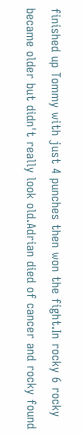finished up Tommy with just 4 punches then won the fight.In rocky 6 rocky became older but didn't really look old.Adrian died of cancer and rocky found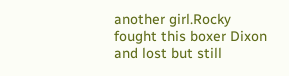another girl.Rocky fought this boxer Dixon and lost but still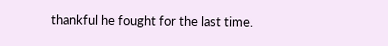thankful he fought for the last time.